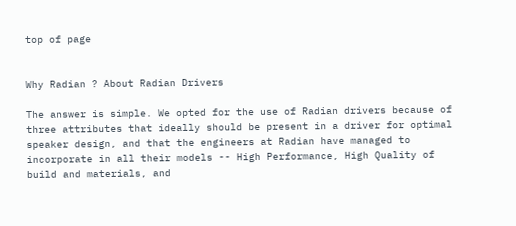top of page


Why Radian ? About Radian Drivers

The answer is simple. We opted for the use of Radian drivers because of three attributes that ideally should be present in a driver for optimal speaker design, and that the engineers at Radian have managed to incorporate in all their models -- High Performance, High Quality of build and materials, and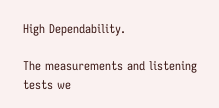High Dependability.

The measurements and listening tests we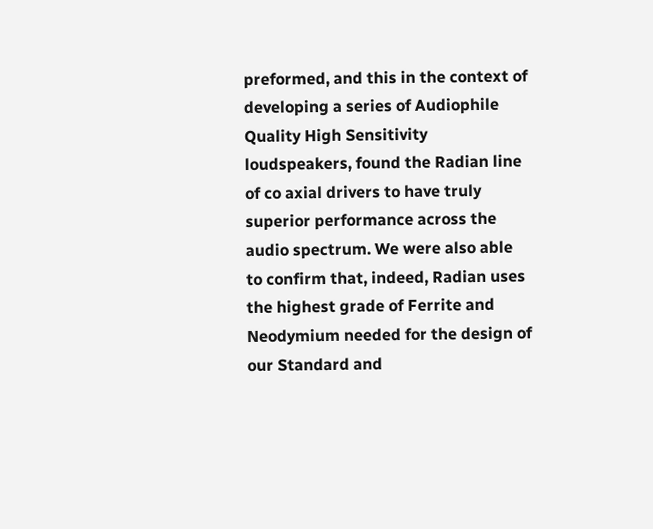preformed, and this in the context of developing a series of Audiophile Quality High Sensitivity loudspeakers, found the Radian line of co axial drivers to have truly superior performance across the audio spectrum. We were also able to confirm that, indeed, Radian uses the highest grade of Ferrite and Neodymium needed for the design of our Standard and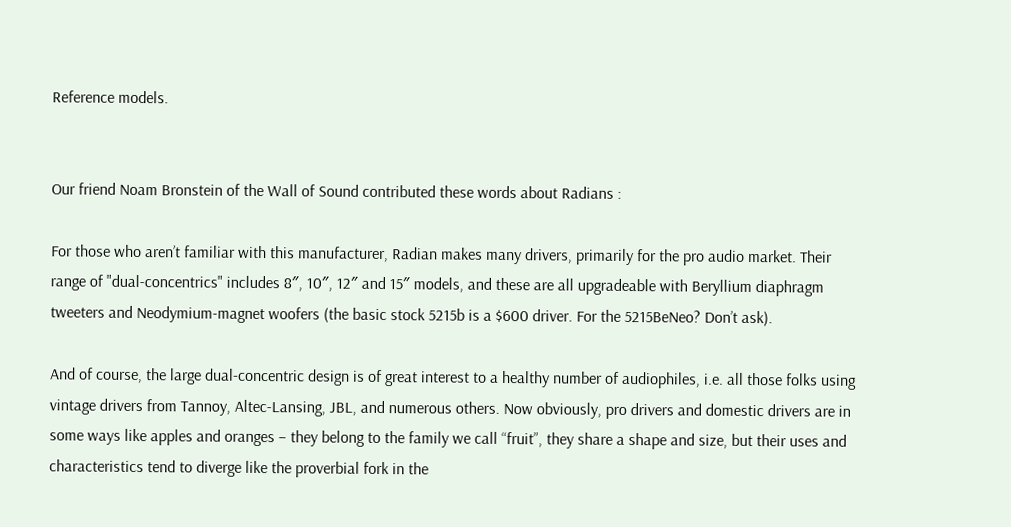Reference models.


Our friend Noam Bronstein of the Wall of Sound contributed these words about Radians :

For those who aren’t familiar with this manufacturer, Radian makes many drivers, primarily for the pro audio market. Their range of "dual-concentrics" includes 8″, 10″, 12″ and 15″ models, and these are all upgradeable with Beryllium diaphragm tweeters and Neodymium-magnet woofers (the basic stock 5215b is a $600 driver. For the 5215BeNeo? Don’t ask).

And of course, the large dual-concentric design is of great interest to a healthy number of audiophiles, i.e. all those folks using vintage drivers from Tannoy, Altec-Lansing, JBL, and numerous others. Now obviously, pro drivers and domestic drivers are in some ways like apples and oranges – they belong to the family we call “fruit”, they share a shape and size, but their uses and characteristics tend to diverge like the proverbial fork in the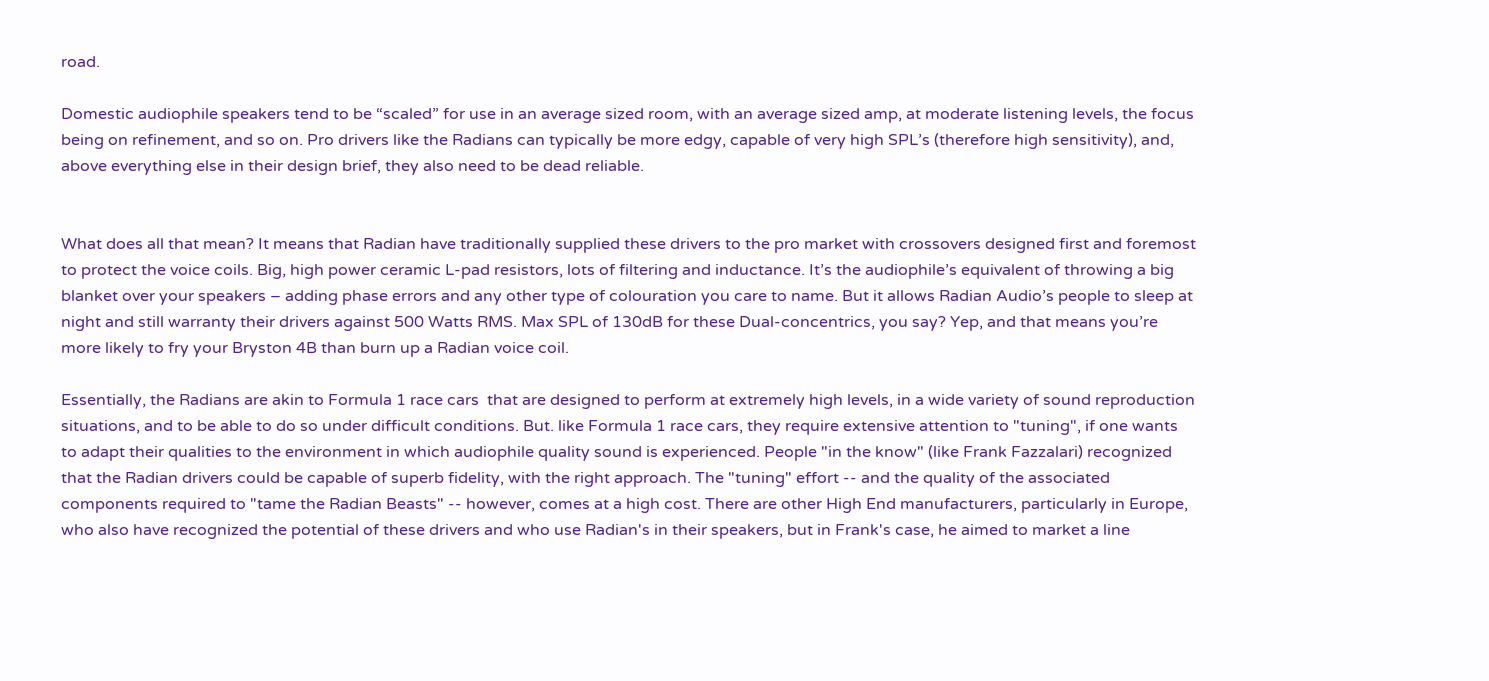road.

Domestic audiophile speakers tend to be “scaled” for use in an average sized room, with an average sized amp, at moderate listening levels, the focus being on refinement, and so on. Pro drivers like the Radians can typically be more edgy, capable of very high SPL’s (therefore high sensitivity), and, above everything else in their design brief, they also need to be dead reliable.


What does all that mean? It means that Radian have traditionally supplied these drivers to the pro market with crossovers designed first and foremost to protect the voice coils. Big, high power ceramic L-pad resistors, lots of filtering and inductance. It’s the audiophile’s equivalent of throwing a big blanket over your speakers – adding phase errors and any other type of colouration you care to name. But it allows Radian Audio’s people to sleep at night and still warranty their drivers against 500 Watts RMS. Max SPL of 130dB for these Dual-concentrics, you say? Yep, and that means you’re more likely to fry your Bryston 4B than burn up a Radian voice coil.

Essentially, the Radians are akin to Formula 1 race cars  that are designed to perform at extremely high levels, in a wide variety of sound reproduction situations, and to be able to do so under difficult conditions. But. like Formula 1 race cars, they require extensive attention to "tuning", if one wants to adapt their qualities to the environment in which audiophile quality sound is experienced. People "in the know" (like Frank Fazzalari) recognized that the Radian drivers could be capable of superb fidelity, with the right approach. The "tuning" effort -- and the quality of the associated components required to "tame the Radian Beasts" -- however, comes at a high cost. There are other High End manufacturers, particularly in Europe, who also have recognized the potential of these drivers and who use Radian's in their speakers, but in Frank's case, he aimed to market a line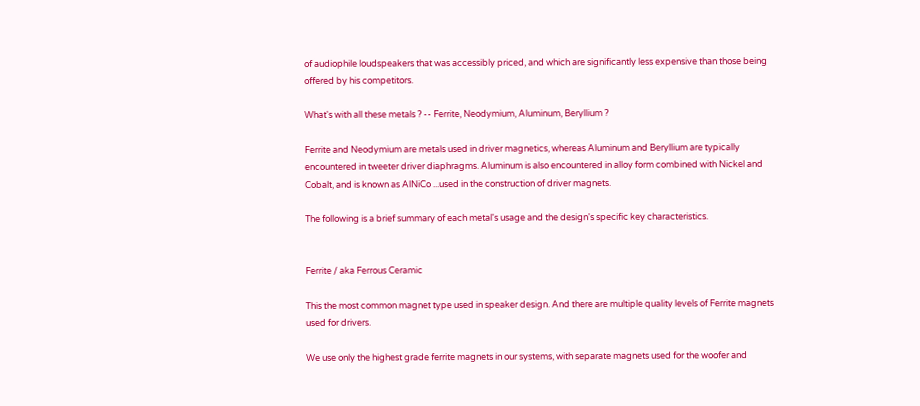of audiophile loudspeakers that was accessibly priced, and which are significantly less expensive than those being offered by his competitors.

What's with all these metals ? -- Ferrite, Neodymium, Aluminum, Beryllium ?

Ferrite and Neodymium are metals used in driver magnetics, whereas Aluminum and Beryllium are typically encountered in tweeter driver diaphragms. Aluminum is also encountered in alloy form combined with Nickel and Cobalt, and is known as AlNiCo ...used in the construction of driver magnets.

The following is a brief summary of each metal's usage and the design's specific key characteristics.


Ferrite / aka Ferrous Ceramic

This the most common magnet type used in speaker design. And there are multiple quality levels of Ferrite magnets used for drivers.

We use only the highest grade ferrite magnets in our systems, with separate magnets used for the woofer and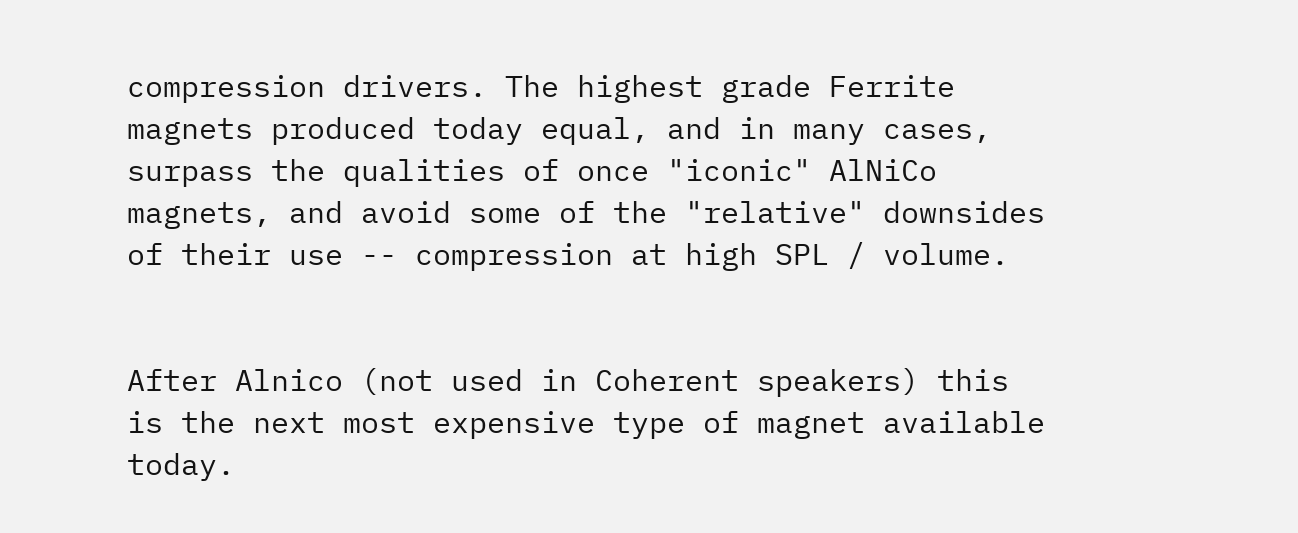compression drivers. The highest grade Ferrite magnets produced today equal, and in many cases, surpass the qualities of once "iconic" AlNiCo magnets, and avoid some of the "relative" downsides of their use -- compression at high SPL / volume.


After Alnico (not used in Coherent speakers) this is the next most expensive type of magnet available today.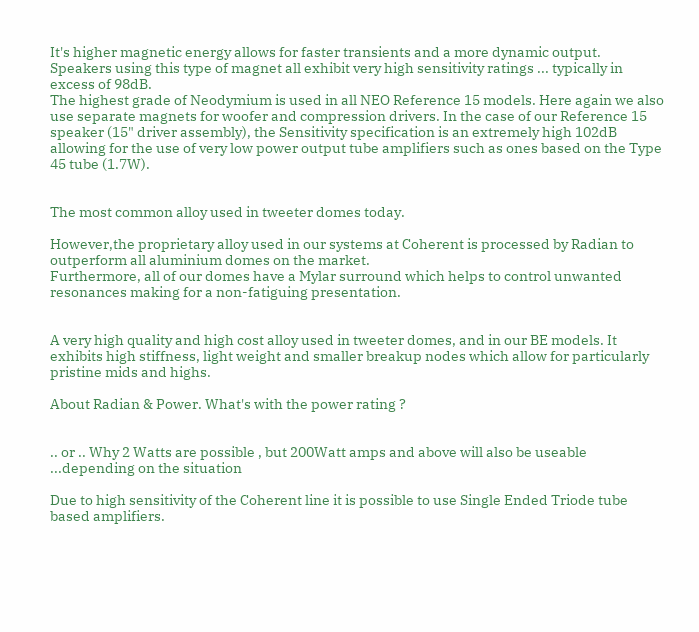It's higher magnetic energy allows for faster transients and a more dynamic output. Speakers using this type of magnet all exhibit very high sensitivity ratings ... typically in excess of 98dB.
The highest grade of Neodymium is used in all NEO Reference 15 models. Here again we also use separate magnets for woofer and compression drivers. In the case of our Reference 15 speaker (15" driver assembly), the Sensitivity specification is an extremely high 102dB allowing for the use of very low power output tube amplifiers such as ones based on the Type 45 tube (1.7W).


The most common alloy used in tweeter domes today.

However,the proprietary alloy used in our systems at Coherent is processed by Radian to outperform all aluminium domes on the market.
Furthermore, all of our domes have a Mylar surround which helps to control unwanted resonances making for a non-fatiguing presentation.


A very high quality and high cost alloy used in tweeter domes, and in our BE models. It exhibits high stiffness, light weight and smaller breakup nodes which allow for particularly pristine mids and highs.

About Radian & Power. What's with the power rating ?


.. or .. Why 2 Watts are possible , but 200Watt amps and above will also be useable ...depending on the situation

Due to high sensitivity of the Coherent line it is possible to use Single Ended Triode tube based amplifiers.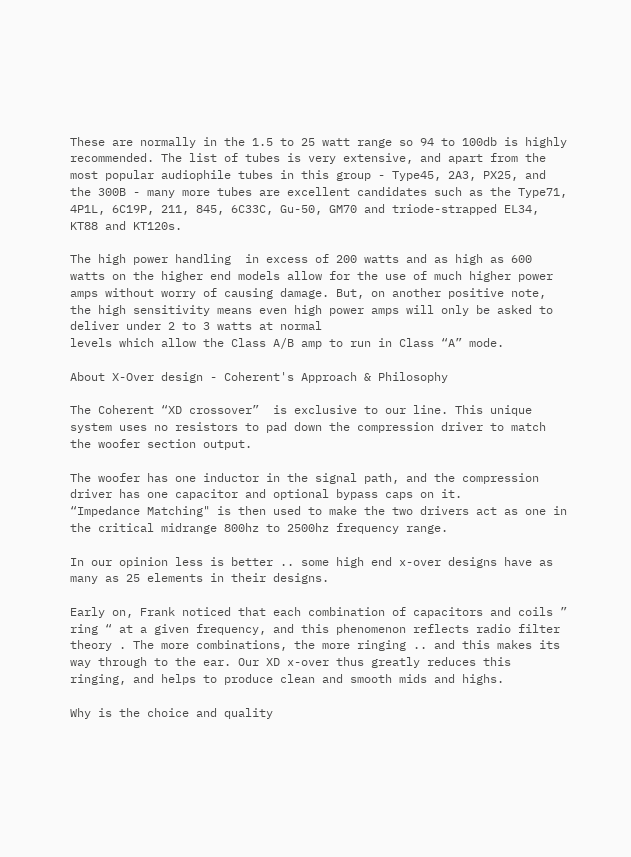These are normally in the 1.5 to 25 watt range so 94 to 100db is highly recommended. The list of tubes is very extensive, and apart from the most popular audiophile tubes in this group - Type45, 2A3, PX25, and the 300B - many more tubes are excellent candidates such as the Type71, 4P1L, 6C19P, 211, 845, 6C33C, Gu-50, GM70 and triode-strapped EL34, KT88 and KT120s.

The high power handling  in excess of 200 watts and as high as 600 watts on the higher end models allow for the use of much higher power amps without worry of causing damage. But, on another positive note, the high sensitivity means even high power amps will only be asked to deliver under 2 to 3 watts at normal
levels which allow the Class A/B amp to run in Class “A” mode.

About X-Over design - Coherent's Approach & Philosophy

The Coherent “XD crossover”  is exclusive to our line. This unique system uses no resistors to pad down the compression driver to match the woofer section output.

The woofer has one inductor in the signal path, and the compression driver has one capacitor and optional bypass caps on it.
“Impedance Matching" is then used to make the two drivers act as one in the critical midrange 800hz to 2500hz frequency range.

In our opinion less is better .. some high end x-over designs have as many as 25 elements in their designs.

Early on, Frank noticed that each combination of capacitors and coils ” ring “ at a given frequency, and this phenomenon reflects radio filter theory . The more combinations, the more ringing .. and this makes its way through to the ear. Our XD x-over thus greatly reduces this ringing, and helps to produce clean and smooth mids and highs.

Why is the choice and quality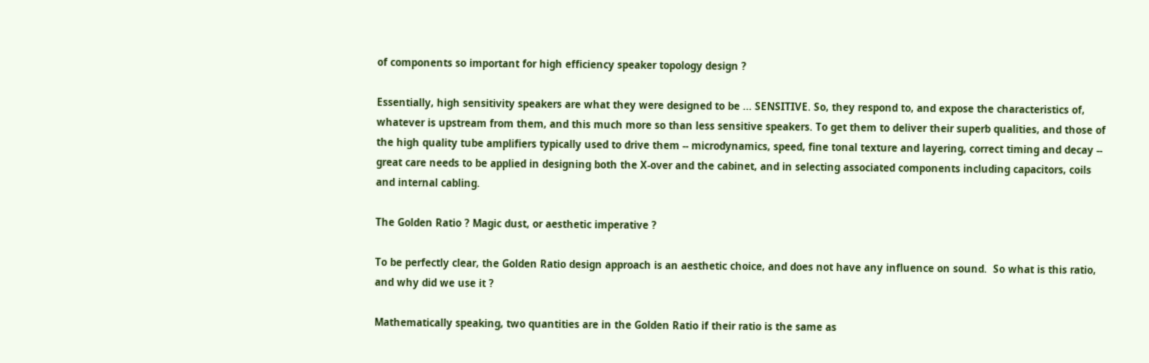of components so important for high efficiency speaker topology design ?

Essentially, high sensitivity speakers are what they were designed to be ... SENSITIVE. So, they respond to, and expose the characteristics of, whatever is upstream from them, and this much more so than less sensitive speakers. To get them to deliver their superb qualities, and those of the high quality tube amplifiers typically used to drive them -- microdynamics, speed, fine tonal texture and layering, correct timing and decay -- great care needs to be applied in designing both the X-over and the cabinet, and in selecting associated components including capacitors, coils and internal cabling.

The Golden Ratio ? Magic dust, or aesthetic imperative ?

To be perfectly clear, the Golden Ratio design approach is an aesthetic choice, and does not have any influence on sound.  So what is this ratio, and why did we use it ?

Mathematically speaking, two quantities are in the Golden Ratio if their ratio is the same as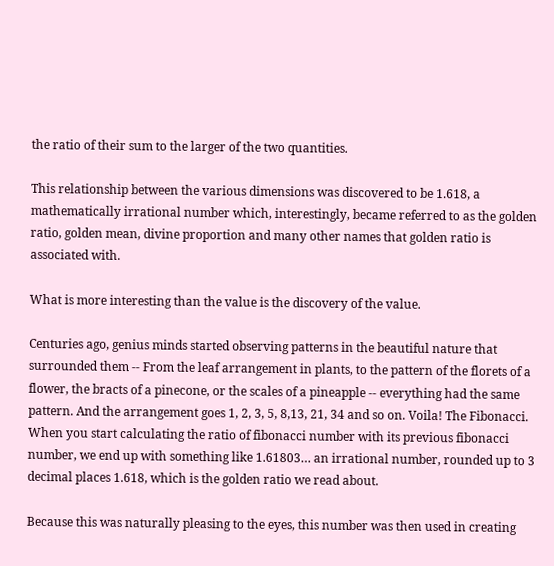the ratio of their sum to the larger of the two quantities.

This relationship between the various dimensions was discovered to be 1.618, a mathematically irrational number which, interestingly, became referred to as the golden ratio, golden mean, divine proportion and many other names that golden ratio is associated with.

What is more interesting than the value is the discovery of the value.

Centuries ago, genius minds started observing patterns in the beautiful nature that surrounded them -- From the leaf arrangement in plants, to the pattern of the florets of a flower, the bracts of a pinecone, or the scales of a pineapple -- everything had the same pattern. And the arrangement goes 1, 2, 3, 5, 8,13, 21, 34 and so on. Voila! The Fibonacci. When you start calculating the ratio of fibonacci number with its previous fibonacci number, we end up with something like 1.61803… an irrational number, rounded up to 3 decimal places 1.618, which is the golden ratio we read about.

Because this was naturally pleasing to the eyes, this number was then used in creating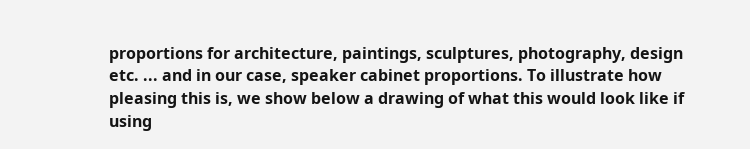proportions for architecture, paintings, sculptures, photography, design etc. ... and in our case, speaker cabinet proportions. To illustrate how pleasing this is, we show below a drawing of what this would look like if using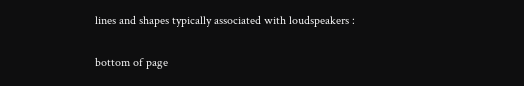lines and shapes typically associated with loudspeakers :

bottom of page